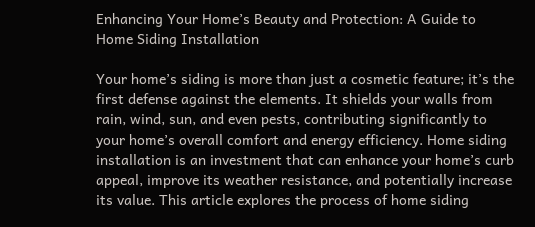Enhancing Your Home’s Beauty and Protection: A Guide to Home Siding Installation

Your home’s siding is more than just a cosmetic feature; it’s the first defense against the elements. It shields your walls from rain, wind, sun, and even pests, contributing significantly to your home’s overall comfort and energy efficiency. Home siding installation is an investment that can enhance your home’s curb appeal, improve its weather resistance, and potentially increase its value. This article explores the process of home siding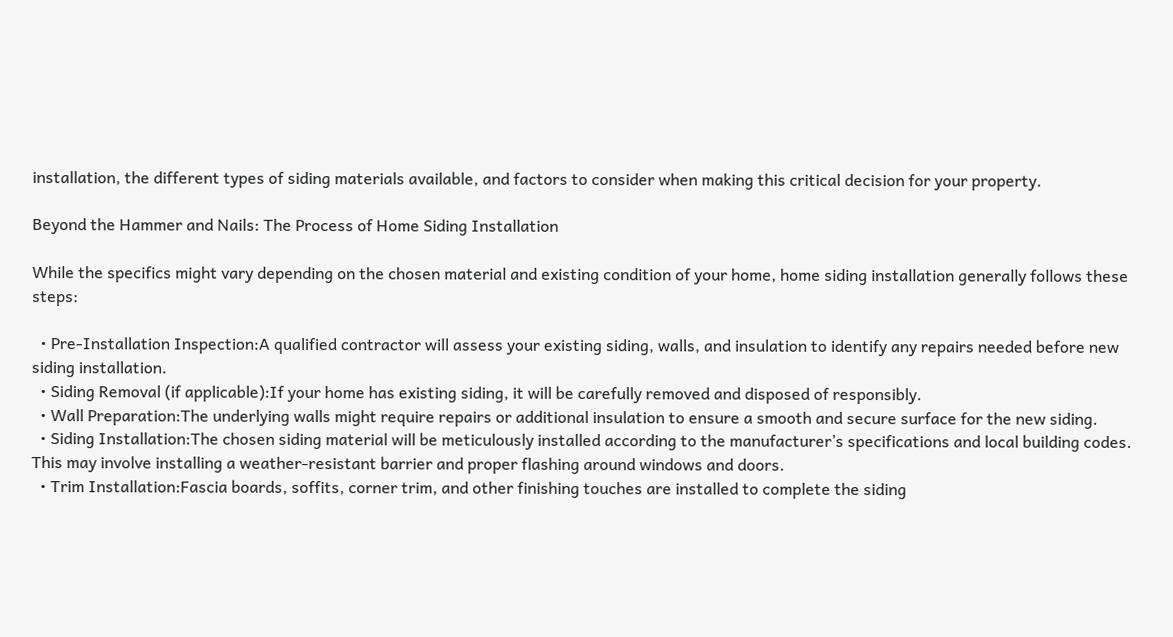installation, the different types of siding materials available, and factors to consider when making this critical decision for your property.

Beyond the Hammer and Nails: The Process of Home Siding Installation

While the specifics might vary depending on the chosen material and existing condition of your home, home siding installation generally follows these steps:

  • Pre-Installation Inspection:A qualified contractor will assess your existing siding, walls, and insulation to identify any repairs needed before new siding installation.
  • Siding Removal (if applicable):If your home has existing siding, it will be carefully removed and disposed of responsibly.
  • Wall Preparation:The underlying walls might require repairs or additional insulation to ensure a smooth and secure surface for the new siding.
  • Siding Installation:The chosen siding material will be meticulously installed according to the manufacturer’s specifications and local building codes. This may involve installing a weather-resistant barrier and proper flashing around windows and doors.
  • Trim Installation:Fascia boards, soffits, corner trim, and other finishing touches are installed to complete the siding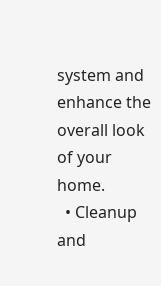system and enhance the overall look of your home.
  • Cleanup and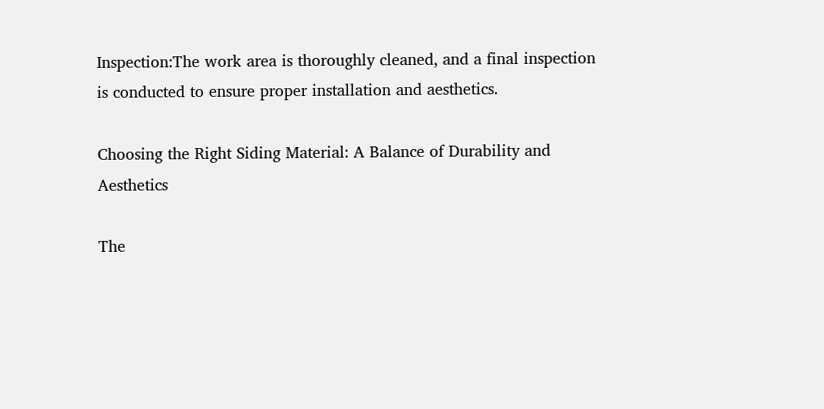Inspection:The work area is thoroughly cleaned, and a final inspection is conducted to ensure proper installation and aesthetics.

Choosing the Right Siding Material: A Balance of Durability and Aesthetics

The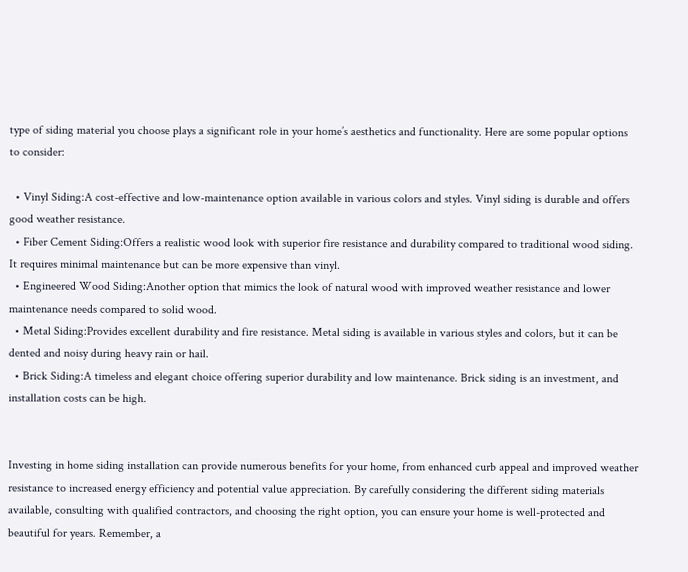type of siding material you choose plays a significant role in your home’s aesthetics and functionality. Here are some popular options to consider:

  • Vinyl Siding:A cost-effective and low-maintenance option available in various colors and styles. Vinyl siding is durable and offers good weather resistance.
  • Fiber Cement Siding:Offers a realistic wood look with superior fire resistance and durability compared to traditional wood siding. It requires minimal maintenance but can be more expensive than vinyl.
  • Engineered Wood Siding:Another option that mimics the look of natural wood with improved weather resistance and lower maintenance needs compared to solid wood.
  • Metal Siding:Provides excellent durability and fire resistance. Metal siding is available in various styles and colors, but it can be dented and noisy during heavy rain or hail.
  • Brick Siding:A timeless and elegant choice offering superior durability and low maintenance. Brick siding is an investment, and installation costs can be high.


Investing in home siding installation can provide numerous benefits for your home, from enhanced curb appeal and improved weather resistance to increased energy efficiency and potential value appreciation. By carefully considering the different siding materials available, consulting with qualified contractors, and choosing the right option, you can ensure your home is well-protected and beautiful for years. Remember, a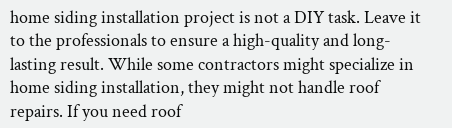home siding installation project is not a DIY task. Leave it to the professionals to ensure a high-quality and long-lasting result. While some contractors might specialize in home siding installation, they might not handle roof repairs. If you need roof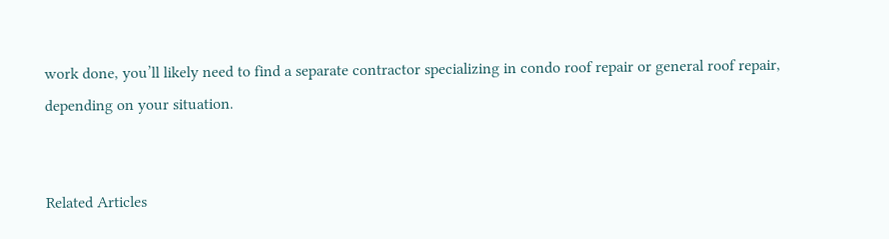work done, you’ll likely need to find a separate contractor specializing in condo roof repair or general roof repair, depending on your situation.


Related Articles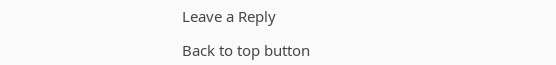Leave a Reply

Back to top button